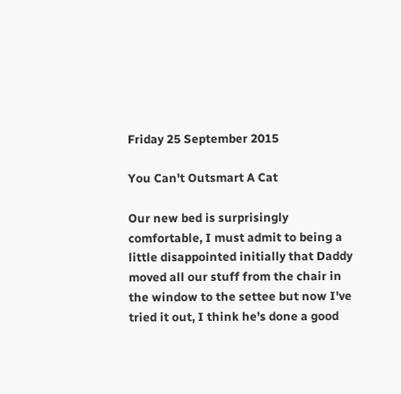Friday 25 September 2015

You Can't Outsmart A Cat

Our new bed is surprisingly comfortable, I must admit to being a little disappointed initially that Daddy moved all our stuff from the chair in the window to the settee but now I've tried it out, I think he's done a good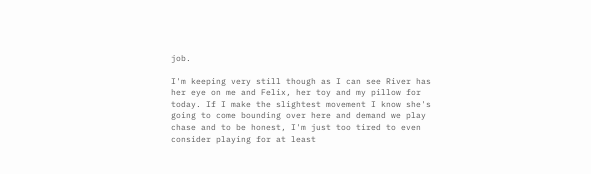job.

I'm keeping very still though as I can see River has her eye on me and Felix, her toy and my pillow for today. If I make the slightest movement I know she's going to come bounding over here and demand we play chase and to be honest, I'm just too tired to even consider playing for at least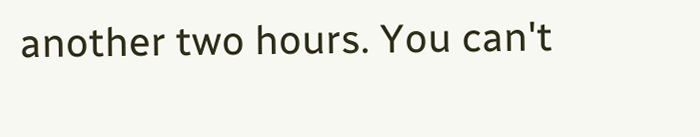another two hours. You can't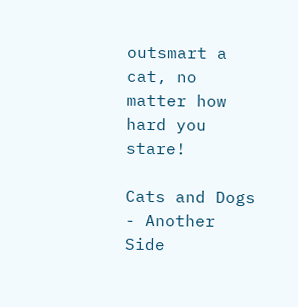outsmart a cat, no matter how hard you stare!

Cats and Dogs - Another Side